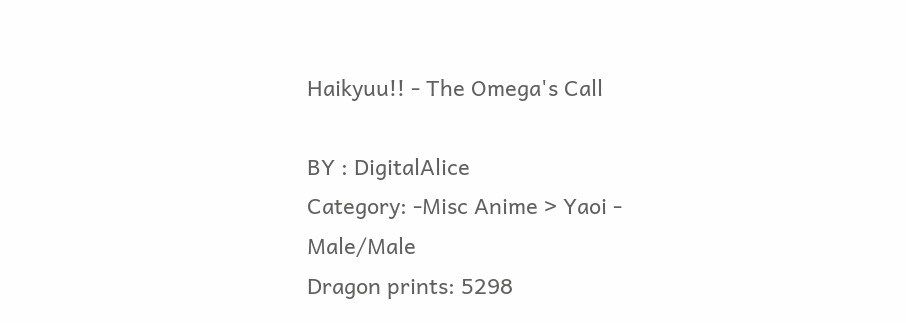Haikyuu!! - The Omega's Call

BY : DigitalAlice
Category: -Misc Anime > Yaoi - Male/Male
Dragon prints: 5298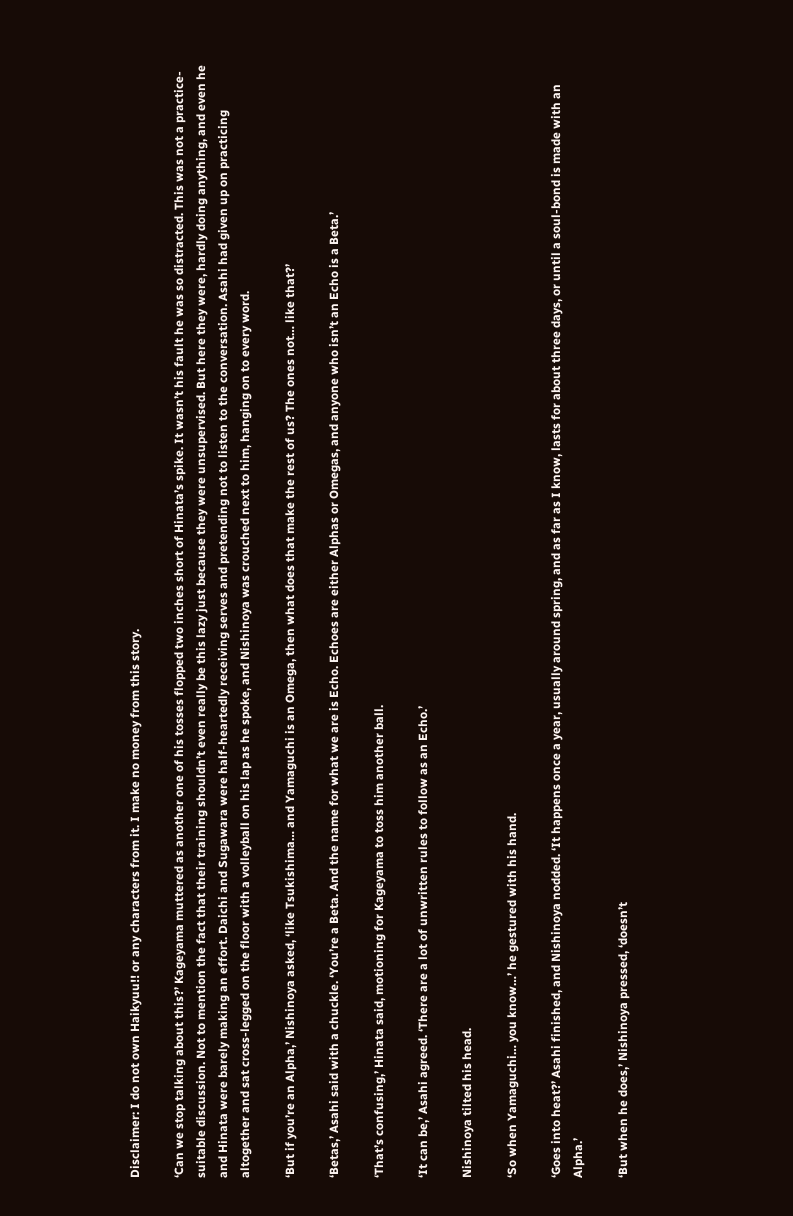Disclaimer: I do not own Haikyuu!! or any characters from it. I make no money from this story.

‘Can we stop talking about this?’ Kageyama muttered as another one of his tosses flopped two inches short of Hinata’s spike. It wasn’t his fault he was so distracted. This was not a practice-suitable discussion. Not to mention the fact that their training shouldn’t even really be this lazy just because they were unsupervised. But here they were, hardly doing anything, and even he and Hinata were barely making an effort. Daichi and Sugawara were half-heartedly receiving serves and pretending not to listen to the conversation. Asahi had given up on practicing altogether and sat cross-legged on the floor with a volleyball on his lap as he spoke, and Nishinoya was crouched next to him, hanging on to every word.

‘But if you’re an Alpha,’ Nishinoya asked, ‘like Tsukishima… and Yamaguchi is an Omega, then what does that make the rest of us? The ones not… like that?’

‘Betas,’ Asahi said with a chuckle. ‘You’re a Beta. And the name for what we are is Echo. Echoes are either Alphas or Omegas, and anyone who isn’t an Echo is a Beta.’

‘That’s confusing,’ Hinata said, motioning for Kageyama to toss him another ball.

‘It can be,’ Asahi agreed. ‘There are a lot of unwritten rules to follow as an Echo.’

Nishinoya tilted his head.

‘So when Yamaguchi… you know…’ he gestured with his hand.

‘Goes into heat?’ Asahi finished, and Nishinoya nodded. ‘It happens once a year, usually around spring, and as far as I know, lasts for about three days, or until a soul-bond is made with an Alpha.’

‘But when he does,’ Nishinoya pressed, ‘doesn’t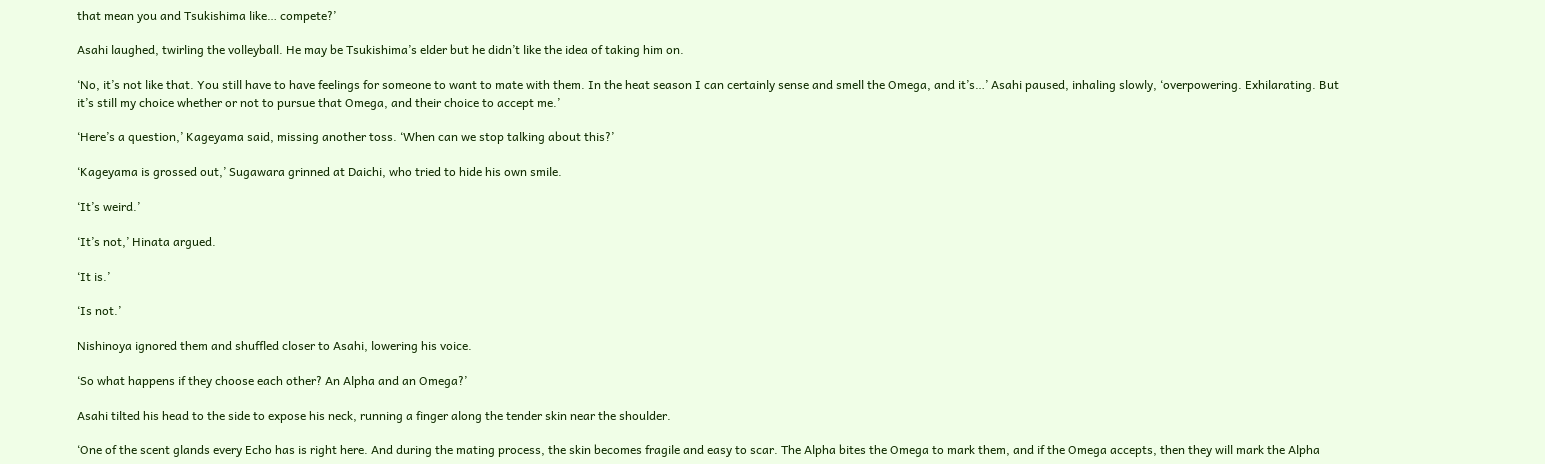that mean you and Tsukishima like… compete?’

Asahi laughed, twirling the volleyball. He may be Tsukishima’s elder but he didn’t like the idea of taking him on.

‘No, it’s not like that. You still have to have feelings for someone to want to mate with them. In the heat season I can certainly sense and smell the Omega, and it’s…’ Asahi paused, inhaling slowly, ‘overpowering. Exhilarating. But it’s still my choice whether or not to pursue that Omega, and their choice to accept me.’

‘Here’s a question,’ Kageyama said, missing another toss. ‘When can we stop talking about this?’

‘Kageyama is grossed out,’ Sugawara grinned at Daichi, who tried to hide his own smile.

‘It’s weird.’

‘It’s not,’ Hinata argued.

‘It is.’

‘Is not.’

Nishinoya ignored them and shuffled closer to Asahi, lowering his voice.

‘So what happens if they choose each other? An Alpha and an Omega?’

Asahi tilted his head to the side to expose his neck, running a finger along the tender skin near the shoulder.

‘One of the scent glands every Echo has is right here. And during the mating process, the skin becomes fragile and easy to scar. The Alpha bites the Omega to mark them, and if the Omega accepts, then they will mark the Alpha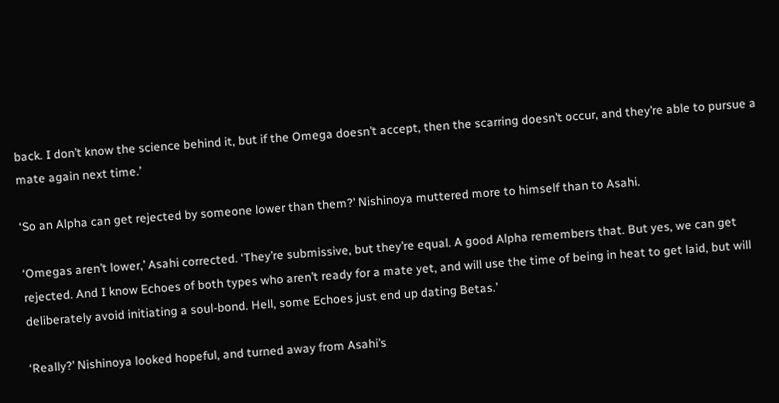back. I don’t know the science behind it, but if the Omega doesn’t accept, then the scarring doesn’t occur, and they’re able to pursue a mate again next time.’

‘So an Alpha can get rejected by someone lower than them?’ Nishinoya muttered more to himself than to Asahi.

‘Omegas aren’t lower,’ Asahi corrected. ‘They’re submissive, but they’re equal. A good Alpha remembers that. But yes, we can get rejected. And I know Echoes of both types who aren’t ready for a mate yet, and will use the time of being in heat to get laid, but will deliberately avoid initiating a soul-bond. Hell, some Echoes just end up dating Betas.’

‘Really?’ Nishinoya looked hopeful, and turned away from Asahi’s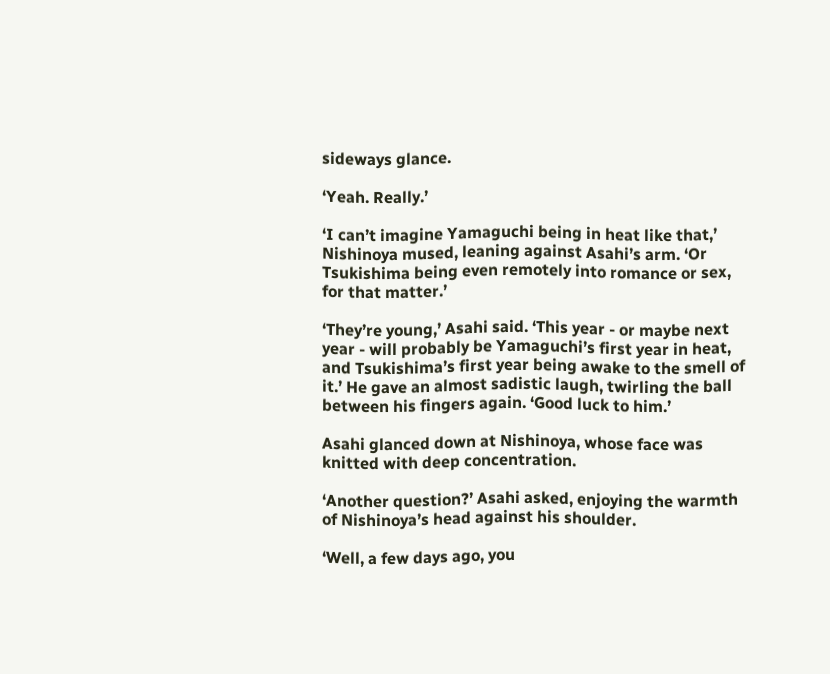sideways glance.

‘Yeah. Really.’

‘I can’t imagine Yamaguchi being in heat like that,’ Nishinoya mused, leaning against Asahi’s arm. ‘Or Tsukishima being even remotely into romance or sex, for that matter.’

‘They’re young,’ Asahi said. ‘This year - or maybe next year - will probably be Yamaguchi’s first year in heat, and Tsukishima’s first year being awake to the smell of it.’ He gave an almost sadistic laugh, twirling the ball between his fingers again. ‘Good luck to him.’

Asahi glanced down at Nishinoya, whose face was knitted with deep concentration.

‘Another question?’ Asahi asked, enjoying the warmth of Nishinoya’s head against his shoulder.

‘Well, a few days ago, you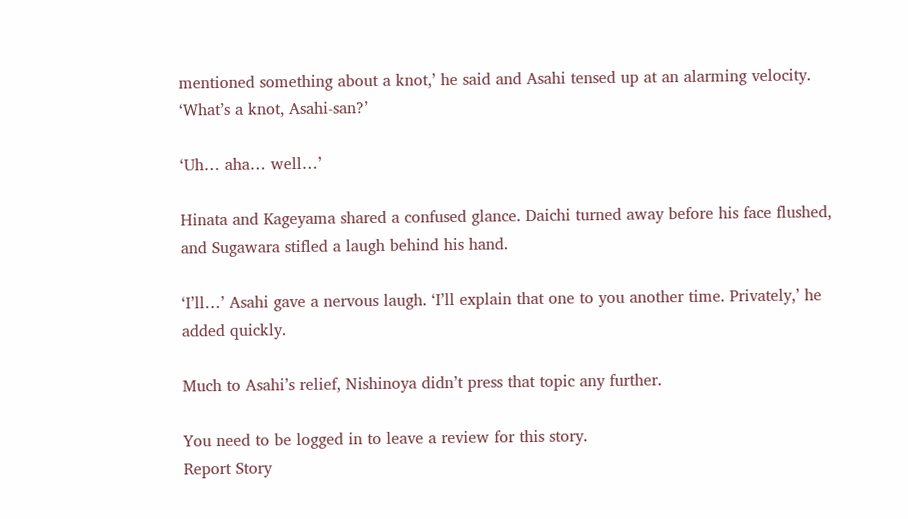mentioned something about a knot,’ he said and Asahi tensed up at an alarming velocity. ‘What’s a knot, Asahi-san?’

‘Uh… aha… well…’

Hinata and Kageyama shared a confused glance. Daichi turned away before his face flushed, and Sugawara stifled a laugh behind his hand.

‘I’ll…’ Asahi gave a nervous laugh. ‘I’ll explain that one to you another time. Privately,’ he added quickly.

Much to Asahi’s relief, Nishinoya didn’t press that topic any further.

You need to be logged in to leave a review for this story.
Report Story